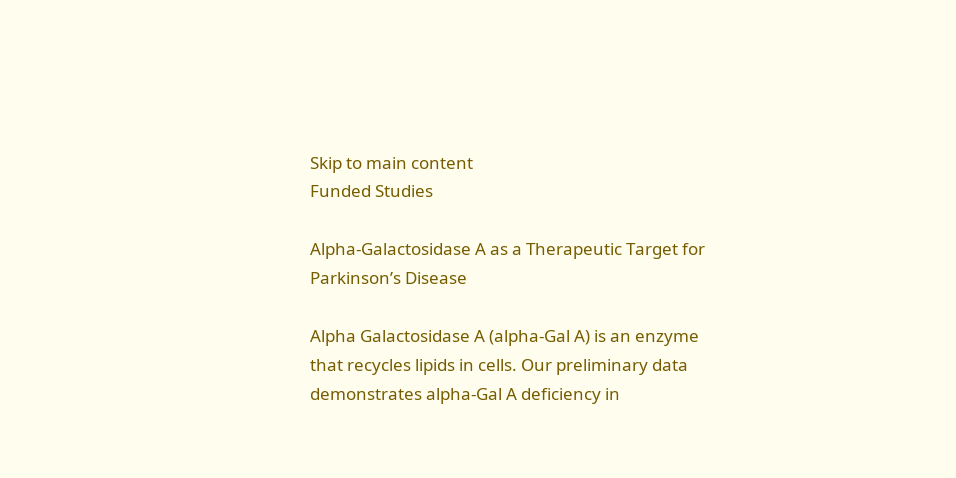Skip to main content
Funded Studies

Alpha-Galactosidase A as a Therapeutic Target for Parkinson’s Disease

Alpha Galactosidase A (alpha-Gal A) is an enzyme that recycles lipids in cells. Our preliminary data demonstrates alpha-Gal A deficiency in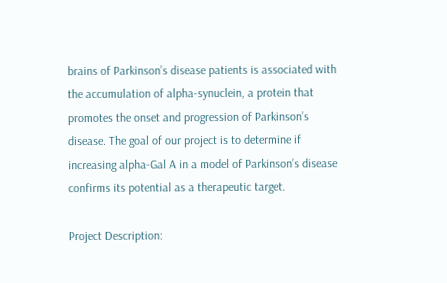brains of Parkinson’s disease patients is associated with the accumulation of alpha-synuclein, a protein that promotes the onset and progression of Parkinson’s disease. The goal of our project is to determine if increasing alpha-Gal A in a model of Parkinson’s disease confirms its potential as a therapeutic target.

Project Description: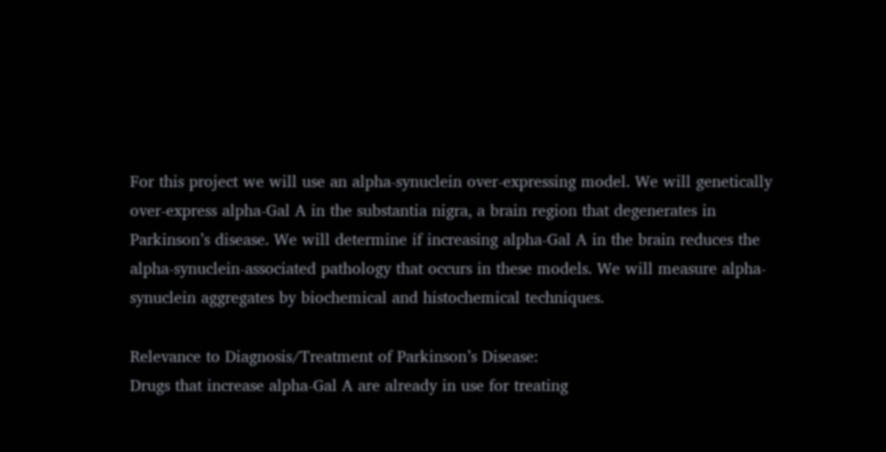For this project we will use an alpha-synuclein over-expressing model. We will genetically over-express alpha-Gal A in the substantia nigra, a brain region that degenerates in Parkinson’s disease. We will determine if increasing alpha-Gal A in the brain reduces the alpha-synuclein-associated pathology that occurs in these models. We will measure alpha-synuclein aggregates by biochemical and histochemical techniques.

Relevance to Diagnosis/Treatment of Parkinson’s Disease:
Drugs that increase alpha-Gal A are already in use for treating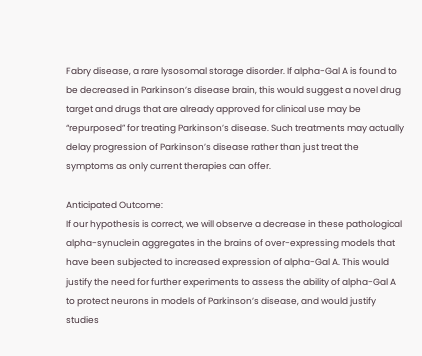Fabry disease, a rare lysosomal storage disorder. If alpha-Gal A is found to be decreased in Parkinson’s disease brain, this would suggest a novel drug target and drugs that are already approved for clinical use may be “repurposed” for treating Parkinson’s disease. Such treatments may actually delay progression of Parkinson’s disease rather than just treat the symptoms as only current therapies can offer.

Anticipated Outcome:
If our hypothesis is correct, we will observe a decrease in these pathological alpha-synuclein aggregates in the brains of over-expressing models that have been subjected to increased expression of alpha-Gal A. This would justify the need for further experiments to assess the ability of alpha-Gal A to protect neurons in models of Parkinson’s disease, and would justify studies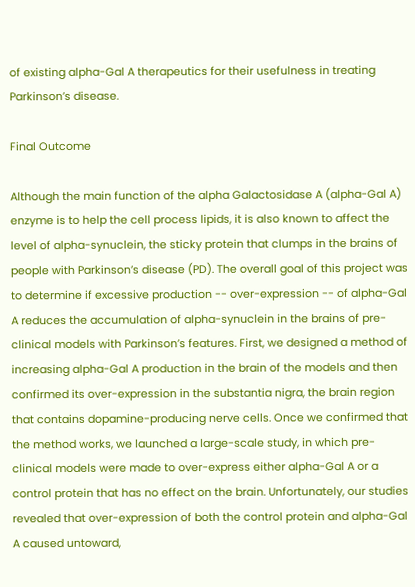of existing alpha-Gal A therapeutics for their usefulness in treating Parkinson’s disease.

Final Outcome

Although the main function of the alpha Galactosidase A (alpha-Gal A) enzyme is to help the cell process lipids, it is also known to affect the level of alpha-synuclein, the sticky protein that clumps in the brains of people with Parkinson’s disease (PD). The overall goal of this project was to determine if excessive production -- over-expression -- of alpha-Gal A reduces the accumulation of alpha-synuclein in the brains of pre-clinical models with Parkinson’s features. First, we designed a method of increasing alpha-Gal A production in the brain of the models and then confirmed its over-expression in the substantia nigra, the brain region that contains dopamine-producing nerve cells. Once we confirmed that the method works, we launched a large-scale study, in which pre-clinical models were made to over-express either alpha-Gal A or a control protein that has no effect on the brain. Unfortunately, our studies revealed that over-expression of both the control protein and alpha-Gal A caused untoward,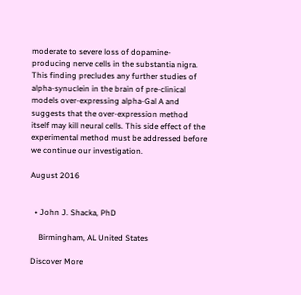moderate to severe loss of dopamine-producing nerve cells in the substantia nigra. This finding precludes any further studies of alpha-synuclein in the brain of pre-clinical models over-expressing alpha-Gal A and suggests that the over-expression method itself may kill neural cells. This side effect of the experimental method must be addressed before we continue our investigation.

August 2016


  • John J. Shacka, PhD

    Birmingham, AL United States

Discover More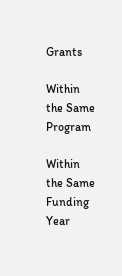Grants

Within the Same Program

Within the Same Funding Year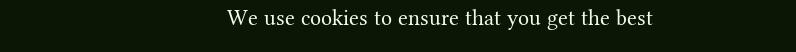We use cookies to ensure that you get the best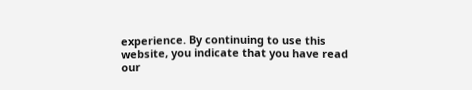experience. By continuing to use this website, you indicate that you have read our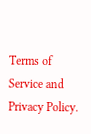Terms of Service and Privacy Policy.